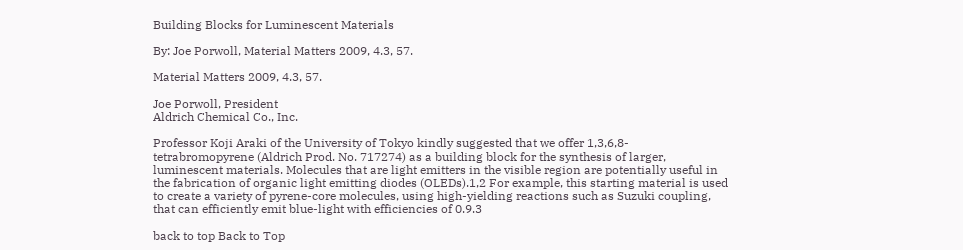Building Blocks for Luminescent Materials

By: Joe Porwoll, Material Matters 2009, 4.3, 57.

Material Matters 2009, 4.3, 57.

Joe Porwoll, President
Aldrich Chemical Co., Inc.

Professor Koji Araki of the University of Tokyo kindly suggested that we offer 1,3,6,8-tetrabromopyrene (Aldrich Prod. No. 717274) as a building block for the synthesis of larger, luminescent materials. Molecules that are light emitters in the visible region are potentially useful in the fabrication of organic light emitting diodes (OLEDs).1,2 For example, this starting material is used to create a variety of pyrene-core molecules, using high-yielding reactions such as Suzuki coupling, that can efficiently emit blue-light with efficiencies of 0.9.3

back to top Back to Top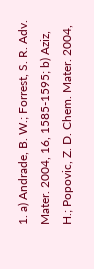1. a) Andrade, B. W.; Forrest, S. R. Adv. Mater. 2004, 16, 1585-1595; b) Aziz, H.; Popovic, Z. D. Chem. Mater. 2004,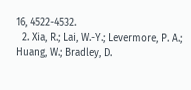16, 4522-4532.
  2. Xia, R.; Lai, W.-Y.; Levermore, P. A.; Huang, W.; Bradley, D.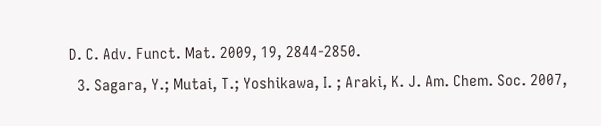D. C. Adv. Funct. Mat. 2009, 19, 2844-2850.
  3. Sagara, Y.; Mutai, T.; Yoshikawa, I. ; Araki, K. J. Am. Chem. Soc. 2007,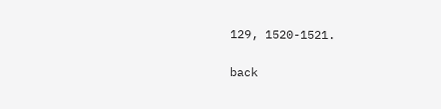129, 1520-1521.

back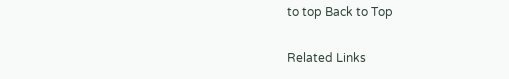to top Back to Top

Related Links